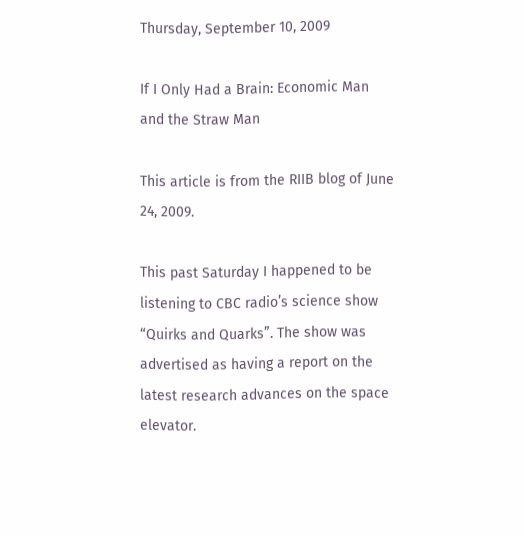Thursday, September 10, 2009

If I Only Had a Brain: Economic Man and the Straw Man

This article is from the RIIB blog of June 24, 2009.

This past Saturday I happened to be listening to CBC radio’s science show “Quirks and Quarks”. The show was advertised as having a report on the latest research advances on the space elevator.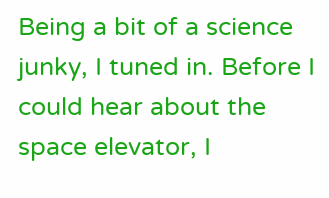Being a bit of a science junky, I tuned in. Before I could hear about the space elevator, I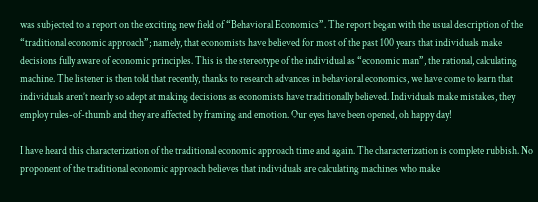was subjected to a report on the exciting new field of “Behavioral Economics”. The report began with the usual description of the “traditional economic approach”; namely, that economists have believed for most of the past 100 years that individuals make decisions fully aware of economic principles. This is the stereotype of the individual as “economic man”, the rational, calculating machine. The listener is then told that recently, thanks to research advances in behavioral economics, we have come to learn that individuals aren’t nearly so adept at making decisions as economists have traditionally believed. Individuals make mistakes, they employ rules-of-thumb and they are affected by framing and emotion. Our eyes have been opened, oh happy day!

I have heard this characterization of the traditional economic approach time and again. The characterization is complete rubbish. No proponent of the traditional economic approach believes that individuals are calculating machines who make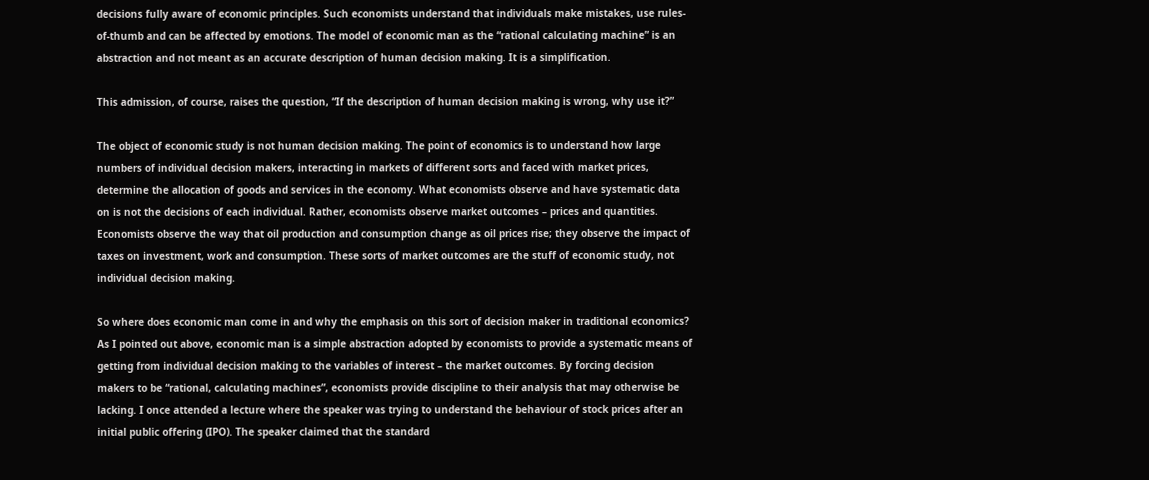decisions fully aware of economic principles. Such economists understand that individuals make mistakes, use rules-of-thumb and can be affected by emotions. The model of economic man as the “rational calculating machine” is an abstraction and not meant as an accurate description of human decision making. It is a simplification.

This admission, of course, raises the question, “If the description of human decision making is wrong, why use it?”

The object of economic study is not human decision making. The point of economics is to understand how large numbers of individual decision makers, interacting in markets of different sorts and faced with market prices, determine the allocation of goods and services in the economy. What economists observe and have systematic data on is not the decisions of each individual. Rather, economists observe market outcomes – prices and quantities. Economists observe the way that oil production and consumption change as oil prices rise; they observe the impact of taxes on investment, work and consumption. These sorts of market outcomes are the stuff of economic study, not individual decision making.

So where does economic man come in and why the emphasis on this sort of decision maker in traditional economics? As I pointed out above, economic man is a simple abstraction adopted by economists to provide a systematic means of getting from individual decision making to the variables of interest – the market outcomes. By forcing decision makers to be “rational, calculating machines”, economists provide discipline to their analysis that may otherwise be lacking. I once attended a lecture where the speaker was trying to understand the behaviour of stock prices after an initial public offering (IPO). The speaker claimed that the standard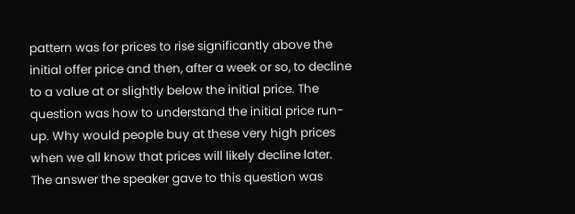pattern was for prices to rise significantly above the initial offer price and then, after a week or so, to decline to a value at or slightly below the initial price. The question was how to understand the initial price run-up. Why would people buy at these very high prices when we all know that prices will likely decline later. The answer the speaker gave to this question was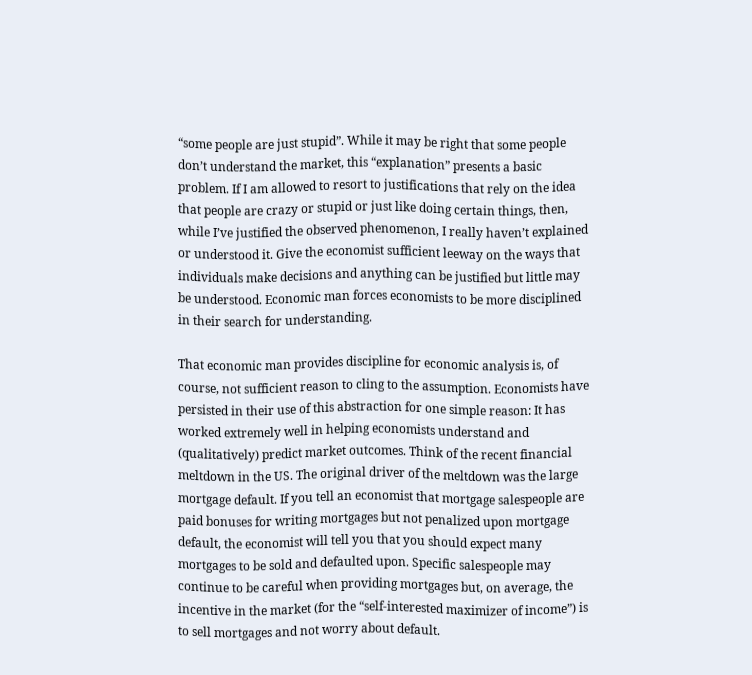“some people are just stupid”. While it may be right that some people don’t understand the market, this “explanation” presents a basic problem. If I am allowed to resort to justifications that rely on the idea that people are crazy or stupid or just like doing certain things, then, while I’ve justified the observed phenomenon, I really haven’t explained or understood it. Give the economist sufficient leeway on the ways that individuals make decisions and anything can be justified but little may be understood. Economic man forces economists to be more disciplined in their search for understanding.

That economic man provides discipline for economic analysis is, of course, not sufficient reason to cling to the assumption. Economists have persisted in their use of this abstraction for one simple reason: It has worked extremely well in helping economists understand and (qualitatively) predict market outcomes. Think of the recent financial meltdown in the US. The original driver of the meltdown was the large mortgage default. If you tell an economist that mortgage salespeople are paid bonuses for writing mortgages but not penalized upon mortgage default, the economist will tell you that you should expect many mortgages to be sold and defaulted upon. Specific salespeople may continue to be careful when providing mortgages but, on average, the incentive in the market (for the “self-interested maximizer of income”) is to sell mortgages and not worry about default.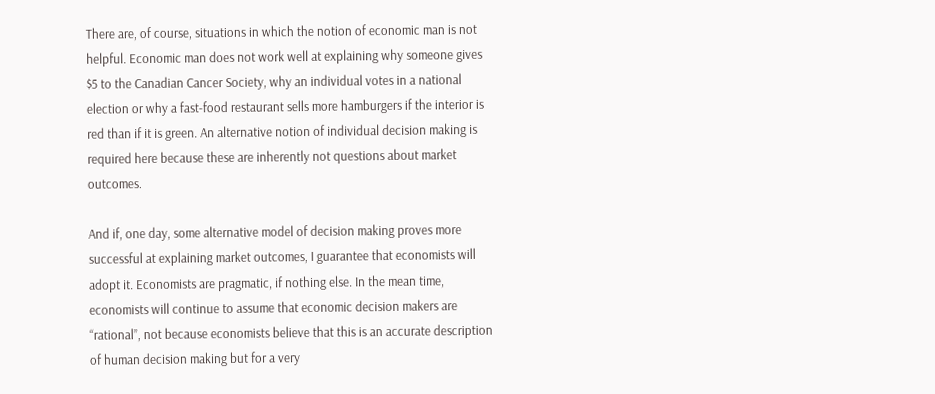There are, of course, situations in which the notion of economic man is not helpful. Economic man does not work well at explaining why someone gives $5 to the Canadian Cancer Society, why an individual votes in a national election or why a fast-food restaurant sells more hamburgers if the interior is red than if it is green. An alternative notion of individual decision making is required here because these are inherently not questions about market outcomes.

And if, one day, some alternative model of decision making proves more successful at explaining market outcomes, I guarantee that economists will adopt it. Economists are pragmatic, if nothing else. In the mean time, economists will continue to assume that economic decision makers are “rational”, not because economists believe that this is an accurate description of human decision making but for a very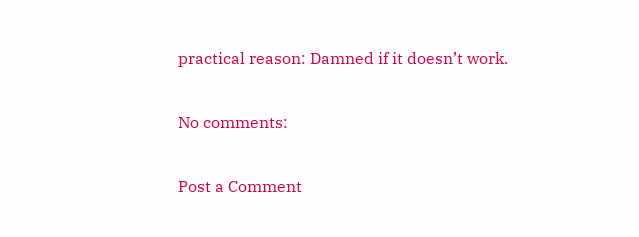practical reason: Damned if it doesn’t work.

No comments:

Post a Comment